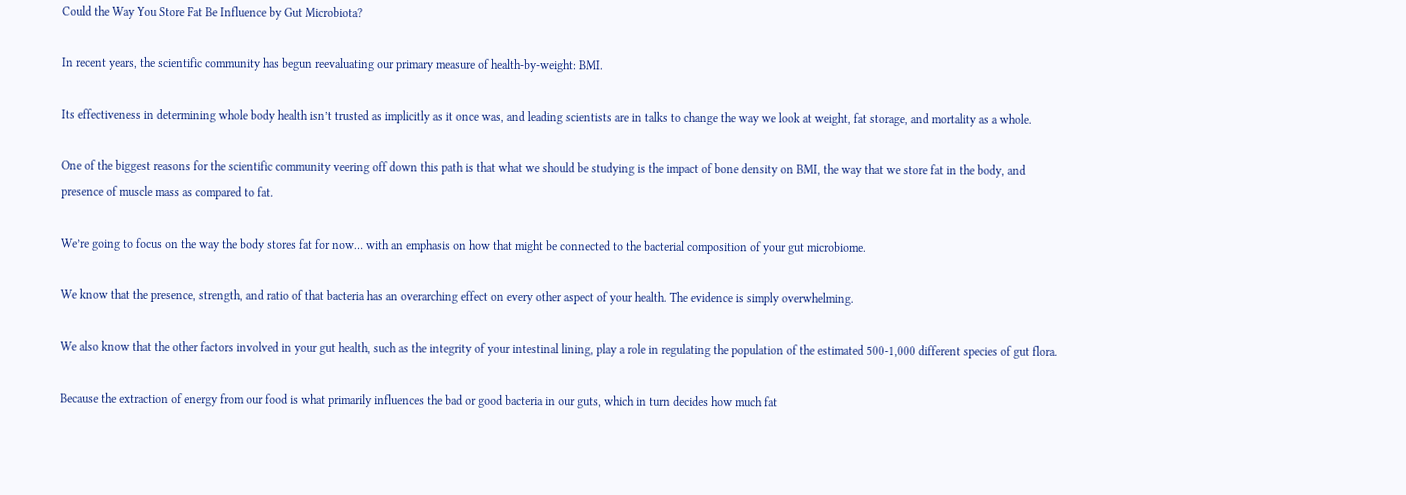Could the Way You Store Fat Be Influence by Gut Microbiota?

In recent years, the scientific community has begun reevaluating our primary measure of health-by-weight: BMI.

Its effectiveness in determining whole body health isn’t trusted as implicitly as it once was, and leading scientists are in talks to change the way we look at weight, fat storage, and mortality as a whole.

One of the biggest reasons for the scientific community veering off down this path is that what we should be studying is the impact of bone density on BMI, the way that we store fat in the body, and presence of muscle mass as compared to fat.

We’re going to focus on the way the body stores fat for now… with an emphasis on how that might be connected to the bacterial composition of your gut microbiome.

We know that the presence, strength, and ratio of that bacteria has an overarching effect on every other aspect of your health. The evidence is simply overwhelming.

We also know that the other factors involved in your gut health, such as the integrity of your intestinal lining, play a role in regulating the population of the estimated 500-1,000 different species of gut flora.

Because the extraction of energy from our food is what primarily influences the bad or good bacteria in our guts, which in turn decides how much fat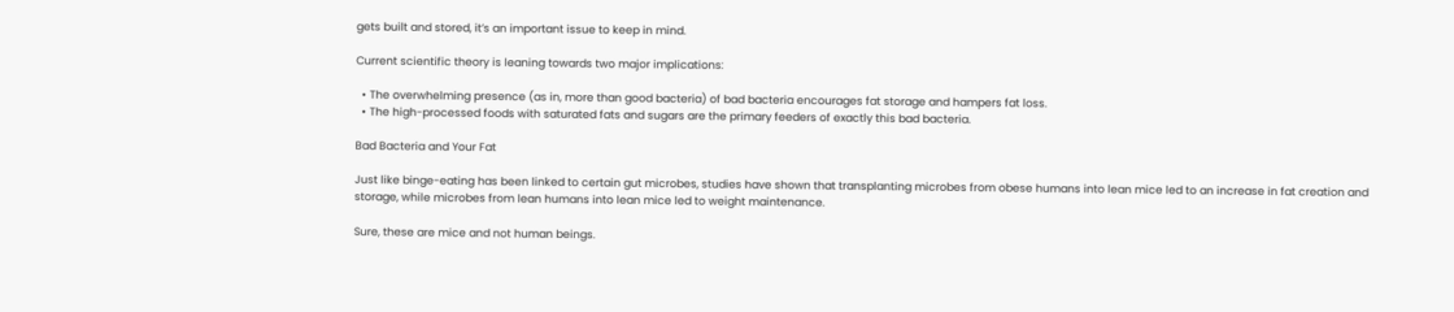gets built and stored, it’s an important issue to keep in mind.

Current scientific theory is leaning towards two major implications:

  • The overwhelming presence (as in, more than good bacteria) of bad bacteria encourages fat storage and hampers fat loss.
  • The high-processed foods with saturated fats and sugars are the primary feeders of exactly this bad bacteria.

Bad Bacteria and Your Fat

Just like binge-eating has been linked to certain gut microbes, studies have shown that transplanting microbes from obese humans into lean mice led to an increase in fat creation and storage, while microbes from lean humans into lean mice led to weight maintenance.

Sure, these are mice and not human beings.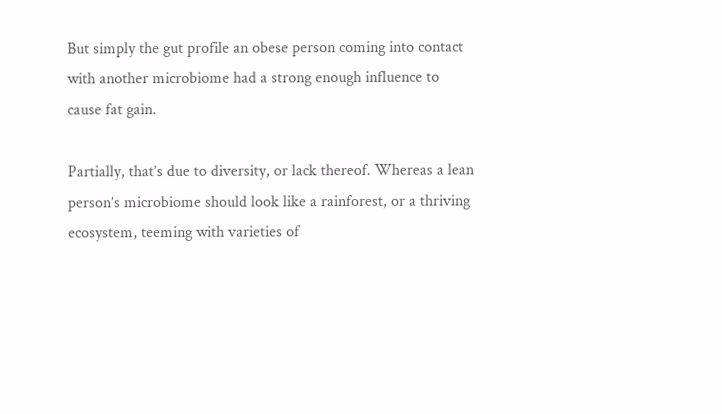But simply the gut profile an obese person coming into contact with another microbiome had a strong enough influence to cause fat gain.

Partially, that’s due to diversity, or lack thereof. Whereas a lean person’s microbiome should look like a rainforest, or a thriving ecosystem, teeming with varieties of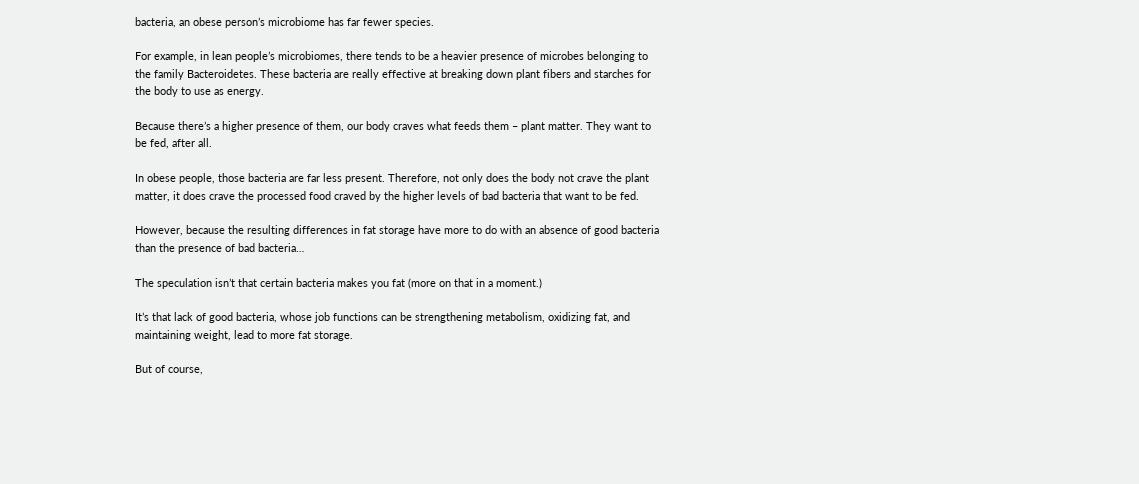bacteria, an obese person’s microbiome has far fewer species.

For example, in lean people’s microbiomes, there tends to be a heavier presence of microbes belonging to the family Bacteroidetes. These bacteria are really effective at breaking down plant fibers and starches for the body to use as energy.

Because there’s a higher presence of them, our body craves what feeds them – plant matter. They want to be fed, after all.

In obese people, those bacteria are far less present. Therefore, not only does the body not crave the plant matter, it does crave the processed food craved by the higher levels of bad bacteria that want to be fed.

However, because the resulting differences in fat storage have more to do with an absence of good bacteria than the presence of bad bacteria…

The speculation isn’t that certain bacteria makes you fat (more on that in a moment.)

It’s that lack of good bacteria, whose job functions can be strengthening metabolism, oxidizing fat, and maintaining weight, lead to more fat storage.

But of course,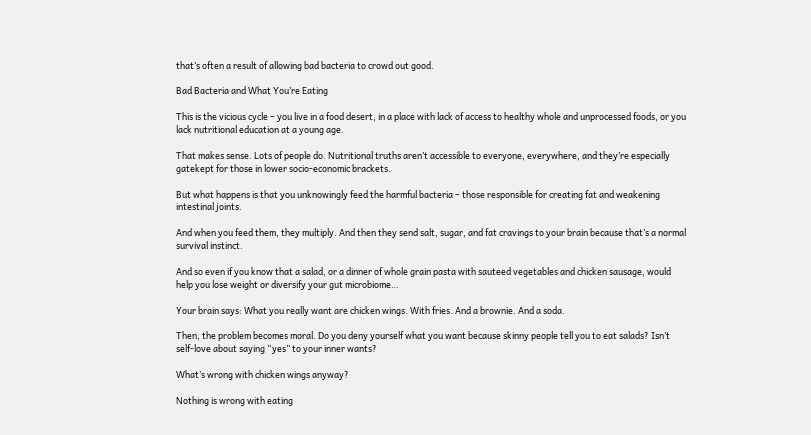that’s often a result of allowing bad bacteria to crowd out good.

Bad Bacteria and What You’re Eating

This is the vicious cycle – you live in a food desert, in a place with lack of access to healthy whole and unprocessed foods, or you lack nutritional education at a young age.

That makes sense. Lots of people do. Nutritional truths aren’t accessible to everyone, everywhere, and they’re especially gatekept for those in lower socio-economic brackets.

But what happens is that you unknowingly feed the harmful bacteria – those responsible for creating fat and weakening intestinal joints.

And when you feed them, they multiply. And then they send salt, sugar, and fat cravings to your brain because that’s a normal survival instinct.

And so even if you know that a salad, or a dinner of whole grain pasta with sauteed vegetables and chicken sausage, would help you lose weight or diversify your gut microbiome…

Your brain says: What you really want are chicken wings. With fries. And a brownie. And a soda.

Then, the problem becomes moral. Do you deny yourself what you want because skinny people tell you to eat salads? Isn’t self-love about saying “yes” to your inner wants?

What’s wrong with chicken wings anyway?

Nothing is wrong with eating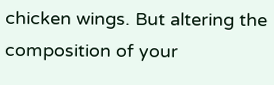chicken wings. But altering the composition of your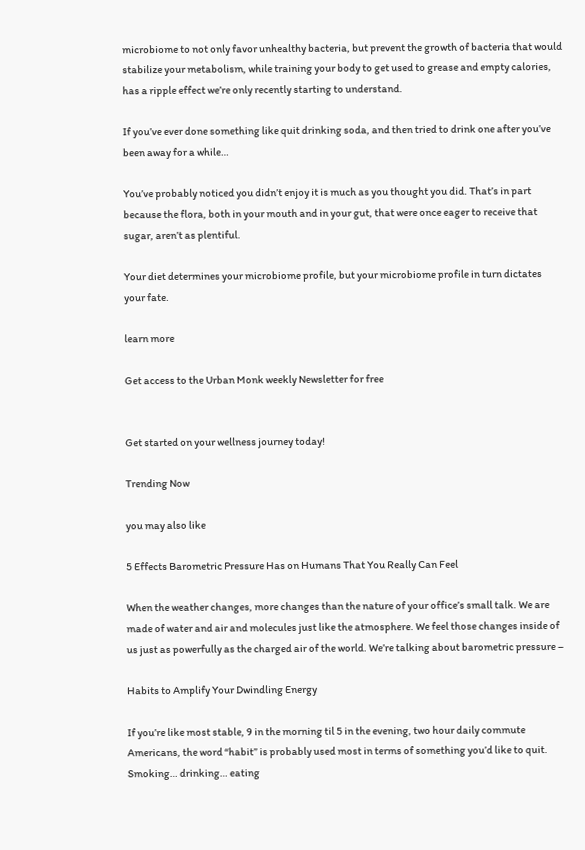microbiome to not only favor unhealthy bacteria, but prevent the growth of bacteria that would stabilize your metabolism, while training your body to get used to grease and empty calories, has a ripple effect we’re only recently starting to understand.

If you’ve ever done something like quit drinking soda, and then tried to drink one after you’ve been away for a while…

You’ve probably noticed you didn’t enjoy it is much as you thought you did. That’s in part because the flora, both in your mouth and in your gut, that were once eager to receive that sugar, aren’t as plentiful.

Your diet determines your microbiome profile, but your microbiome profile in turn dictates your fate.

learn more

Get access to the Urban Monk weekly Newsletter for free


Get started on your wellness journey today!

Trending Now

you may also like

5 Effects Barometric Pressure Has on Humans That You Really Can Feel

When the weather changes, more changes than the nature of your office’s small talk. We are made of water and air and molecules just like the atmosphere. We feel those changes inside of us just as powerfully as the charged air of the world. We’re talking about barometric pressure –

Habits to Amplify Your Dwindling Energy

If you’re like most stable, 9 in the morning til 5 in the evening, two hour daily commute Americans, the word “habit” is probably used most in terms of something you’d like to quit. Smoking… drinking… eating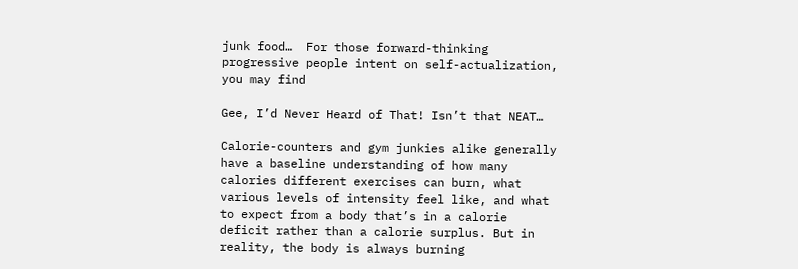junk food…  For those forward-thinking progressive people intent on self-actualization, you may find

Gee, I’d Never Heard of That! Isn’t that NEAT…

Calorie-counters and gym junkies alike generally have a baseline understanding of how many calories different exercises can burn, what various levels of intensity feel like, and what to expect from a body that’s in a calorie deficit rather than a calorie surplus. But in reality, the body is always burning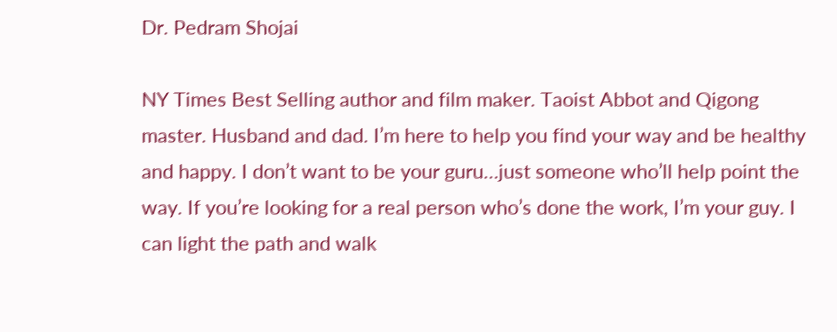Dr. Pedram Shojai

NY Times Best Selling author and film maker. Taoist Abbot and Qigong master. Husband and dad. I’m here to help you find your way and be healthy and happy. I don’t want to be your guru…just someone who’ll help point the way. If you’re looking for a real person who’s done the work, I’m your guy. I can light the path and walk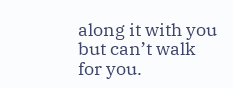along it with you but can’t walk for you.